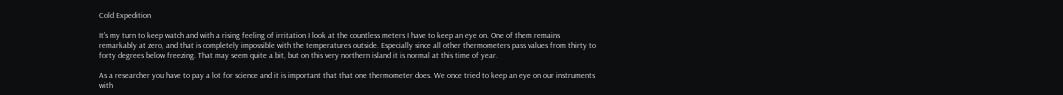Cold Expedition

It's my turn to keep watch and with a rising feeling of irritation I look at the countless meters I have to keep an eye on. One of them remains remarkably at zero, and that is completely impossible with the temperatures outside. Especially since all other thermometers pass values from thirty to forty degrees below freezing. That may seem quite a bit, but on this very northern island it is normal at this time of year.

As a researcher you have to pay a lot for science and it is important that that one thermometer does. We once tried to keep an eye on our instruments with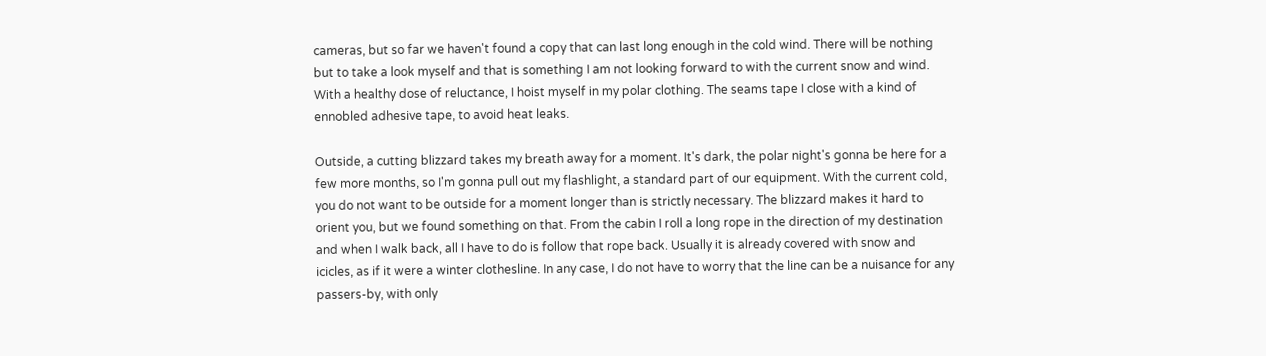cameras, but so far we haven't found a copy that can last long enough in the cold wind. There will be nothing but to take a look myself and that is something I am not looking forward to with the current snow and wind. With a healthy dose of reluctance, I hoist myself in my polar clothing. The seams tape I close with a kind of ennobled adhesive tape, to avoid heat leaks.

Outside, a cutting blizzard takes my breath away for a moment. It's dark, the polar night's gonna be here for a few more months, so I'm gonna pull out my flashlight, a standard part of our equipment. With the current cold, you do not want to be outside for a moment longer than is strictly necessary. The blizzard makes it hard to orient you, but we found something on that. From the cabin I roll a long rope in the direction of my destination and when I walk back, all I have to do is follow that rope back. Usually it is already covered with snow and icicles, as if it were a winter clothesline. In any case, I do not have to worry that the line can be a nuisance for any passers-by, with only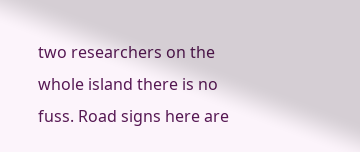two researchers on the whole island there is no fuss. Road signs here are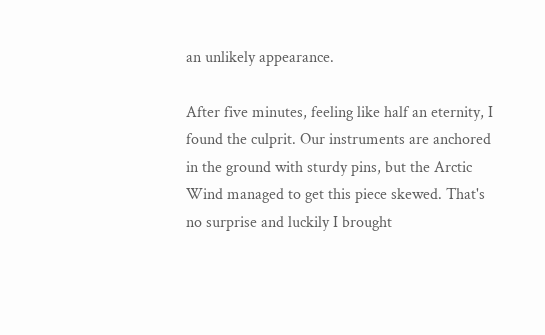an unlikely appearance.

After five minutes, feeling like half an eternity, I found the culprit. Our instruments are anchored in the ground with sturdy pins, but the Arctic Wind managed to get this piece skewed. That's no surprise and luckily I brought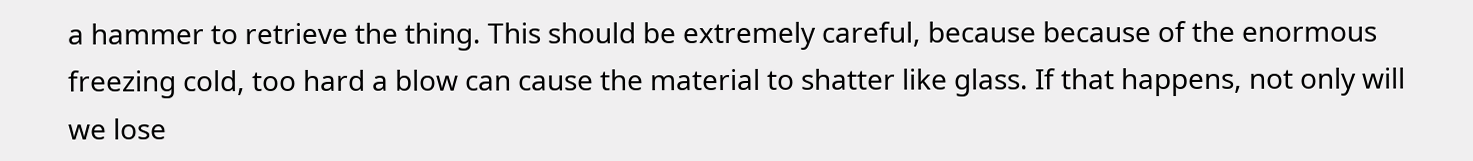a hammer to retrieve the thing. This should be extremely careful, because because of the enormous freezing cold, too hard a blow can cause the material to shatter like glass. If that happens, not only will we lose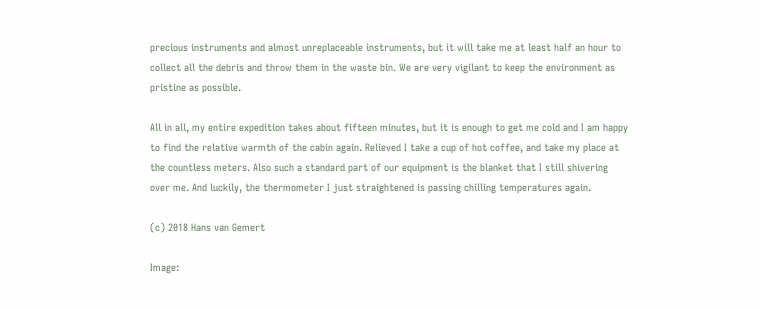precious instruments and almost unreplaceable instruments, but it will take me at least half an hour to collect all the debris and throw them in the waste bin. We are very vigilant to keep the environment as pristine as possible.

All in all, my entire expedition takes about fifteen minutes, but it is enough to get me cold and I am happy to find the relative warmth of the cabin again. Relieved I take a cup of hot coffee, and take my place at the countless meters. Also such a standard part of our equipment is the blanket that I still shivering over me. And luckily, the thermometer I just straightened is passing chilling temperatures again.

(c) 2018 Hans van Gemert

Image: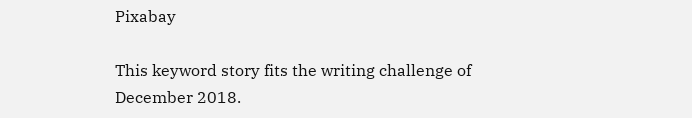Pixabay

This keyword story fits the writing challenge of December 2018.